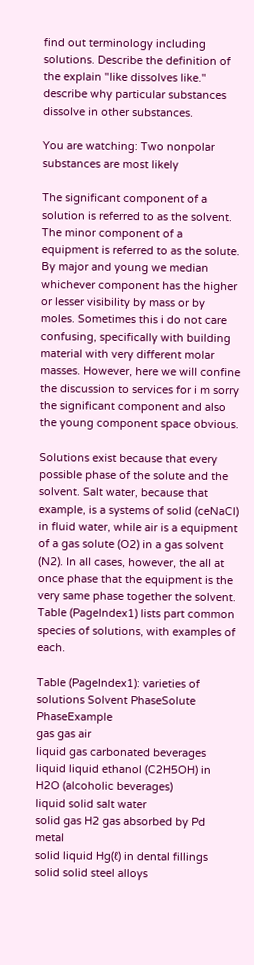find out terminology including solutions. Describe the definition of the explain "like dissolves like." describe why particular substances dissolve in other substances.

You are watching: Two nonpolar substances are most likely

The significant component of a solution is referred to as the solvent. The minor component of a equipment is referred to as the solute. By major and young we median whichever component has the higher or lesser visibility by mass or by moles. Sometimes this i do not care confusing, specifically with building material with very different molar masses. However, here we will confine the discussion to services for i m sorry the significant component and also the young component space obvious.

Solutions exist because that every possible phase of the solute and the solvent. Salt water, because that example, is a systems of solid (ceNaCl) in fluid water, while air is a equipment of a gas solute (O2) in a gas solvent (N2). In all cases, however, the all at once phase that the equipment is the very same phase together the solvent. Table (PageIndex1) lists part common species of solutions, with examples of each.

Table (PageIndex1): varieties of solutions Solvent PhaseSolute PhaseExample
gas gas air
liquid gas carbonated beverages
liquid liquid ethanol (C2H5OH) in H2O (alcoholic beverages)
liquid solid salt water
solid gas H2 gas absorbed by Pd metal
solid liquid Hg(ℓ) in dental fillings
solid solid steel alloys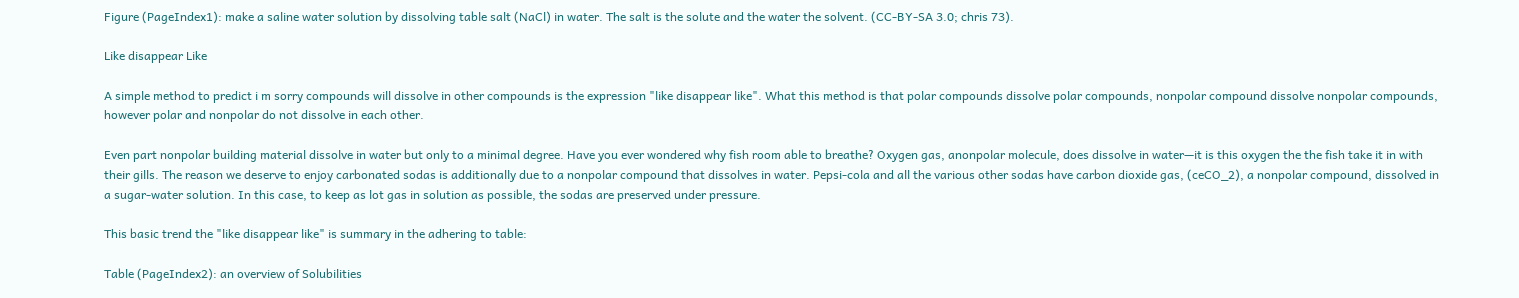Figure (PageIndex1): make a saline water solution by dissolving table salt (NaCl) in water. The salt is the solute and the water the solvent. (CC-BY-SA 3.0; chris 73).

Like disappear Like

A simple method to predict i m sorry compounds will dissolve in other compounds is the expression "like disappear like". What this method is that polar compounds dissolve polar compounds, nonpolar compound dissolve nonpolar compounds, however polar and nonpolar do not dissolve in each other.

Even part nonpolar building material dissolve in water but only to a minimal degree. Have you ever wondered why fish room able to breathe? Oxygen gas, anonpolar molecule, does dissolve in water—it is this oxygen the the fish take it in with their gills. The reason we deserve to enjoy carbonated sodas is additionally due to a nonpolar compound that dissolves in water. Pepsi-cola and all the various other sodas have carbon dioxide gas, (ceCO_2), a nonpolar compound, dissolved in a sugar-water solution. In this case, to keep as lot gas in solution as possible, the sodas are preserved under pressure.

This basic trend the "like disappear like" is summary in the adhering to table:

Table (PageIndex2): an overview of Solubilities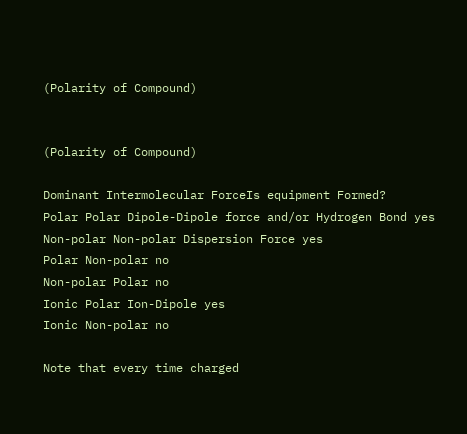(Polarity of Compound)


(Polarity of Compound)

Dominant Intermolecular ForceIs equipment Formed?
Polar Polar Dipole-Dipole force and/or Hydrogen Bond yes
Non-polar Non-polar Dispersion Force yes
Polar Non-polar no
Non-polar Polar no
Ionic Polar Ion-Dipole yes
Ionic Non-polar no

Note that every time charged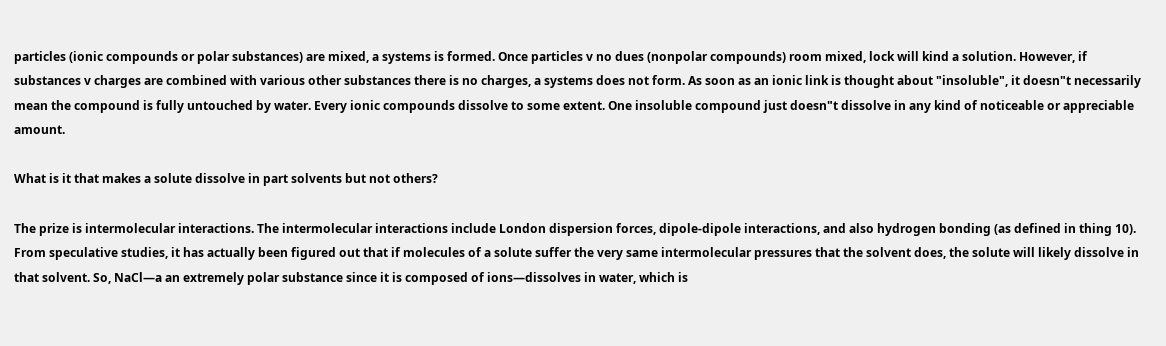particles (ionic compounds or polar substances) are mixed, a systems is formed. Once particles v no dues (nonpolar compounds) room mixed, lock will kind a solution. However, if substances v charges are combined with various other substances there is no charges, a systems does not form. As soon as an ionic link is thought about "insoluble", it doesn"t necessarily mean the compound is fully untouched by water. Every ionic compounds dissolve to some extent. One insoluble compound just doesn"t dissolve in any kind of noticeable or appreciable amount.

What is it that makes a solute dissolve in part solvents but not others?

The prize is intermolecular interactions. The intermolecular interactions include London dispersion forces, dipole-dipole interactions, and also hydrogen bonding (as defined in thing 10). From speculative studies, it has actually been figured out that if molecules of a solute suffer the very same intermolecular pressures that the solvent does, the solute will likely dissolve in that solvent. So, NaCl—a an extremely polar substance since it is composed of ions—dissolves in water, which is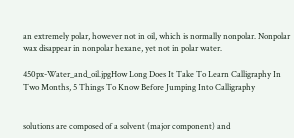an extremely polar, however not in oil, which is normally nonpolar. Nonpolar wax disappear in nonpolar hexane, yet not in polar water.

450px-Water_and_oil.jpgHow Long Does It Take To Learn Calligraphy In Two Months, 5 Things To Know Before Jumping Into Calligraphy


solutions are composed of a solvent (major component) and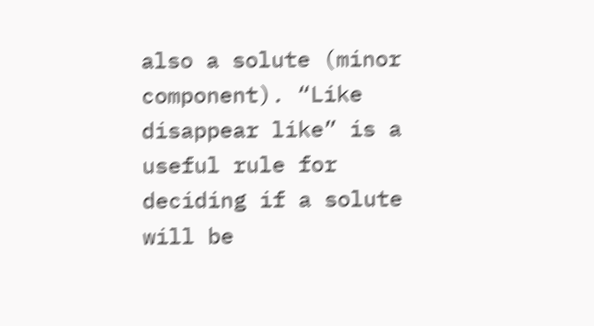also a solute (minor component). “Like disappear like” is a useful rule for deciding if a solute will be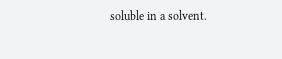soluble in a solvent.